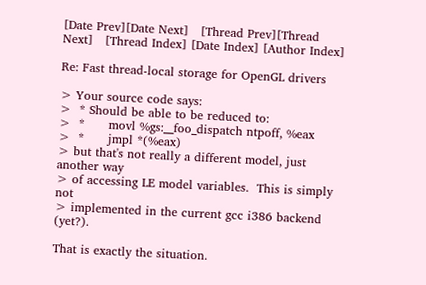[Date Prev][Date Next]   [Thread Prev][Thread Next]   [Thread Index] [Date Index] [Author Index]

Re: Fast thread-local storage for OpenGL drivers

> Your source code says:
>  * Should be able to be reduced to:
>  *      movl %gs:__foo_dispatch ntpoff, %eax
>  *      jmpl *(%eax)
> but that's not really a different model, just another way
> of accessing LE model variables.  This is simply not
> implemented in the current gcc i386 backend (yet?).

That is exactly the situation.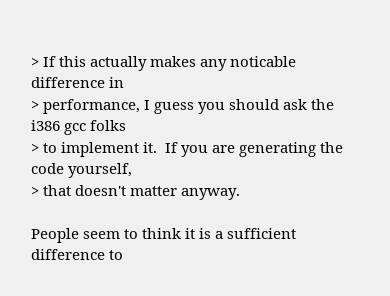> If this actually makes any noticable difference in
> performance, I guess you should ask the i386 gcc folks
> to implement it.  If you are generating the code yourself,
> that doesn't matter anyway.

People seem to think it is a sufficient difference to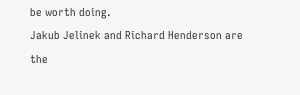be worth doing.
Jakub Jelinek and Richard Henderson are the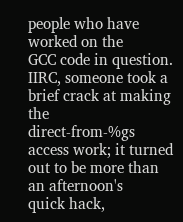people who have worked on the
GCC code in question.  IIRC, someone took a brief crack at making the
direct-from-%gs access work; it turned out to be more than an afternoon's
quick hack,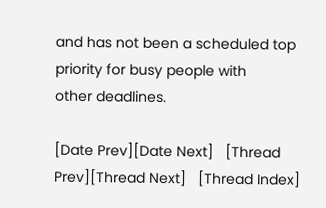and has not been a scheduled top priority for busy people with
other deadlines.

[Date Prev][Date Next]   [Thread Prev][Thread Next]   [Thread Index]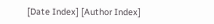[Date Index] [Author Index]